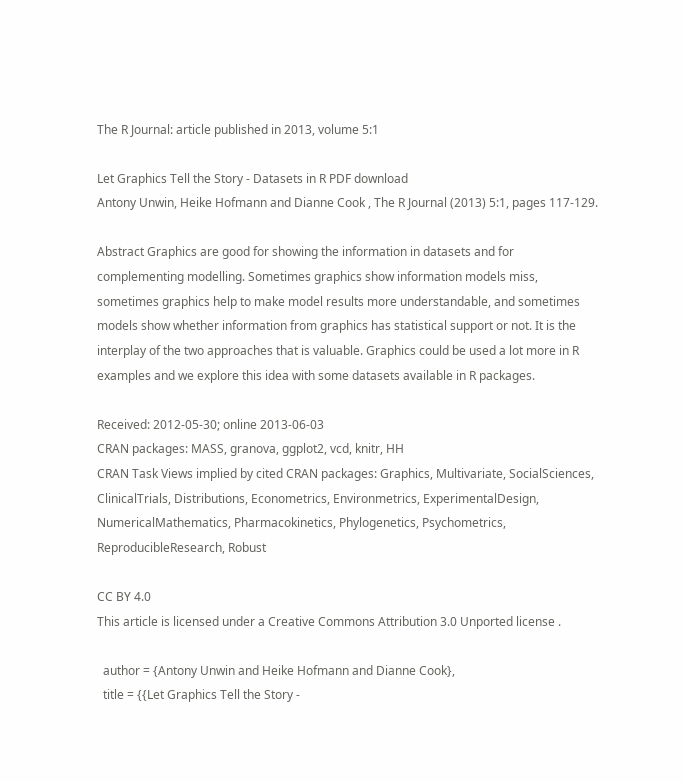The R Journal: article published in 2013, volume 5:1

Let Graphics Tell the Story - Datasets in R PDF download
Antony Unwin, Heike Hofmann and Dianne Cook , The R Journal (2013) 5:1, pages 117-129.

Abstract Graphics are good for showing the information in datasets and for complementing modelling. Sometimes graphics show information models miss, sometimes graphics help to make model results more understandable, and sometimes models show whether information from graphics has statistical support or not. It is the interplay of the two approaches that is valuable. Graphics could be used a lot more in R examples and we explore this idea with some datasets available in R packages.

Received: 2012-05-30; online 2013-06-03
CRAN packages: MASS, granova, ggplot2, vcd, knitr, HH
CRAN Task Views implied by cited CRAN packages: Graphics, Multivariate, SocialSciences, ClinicalTrials, Distributions, Econometrics, Environmetrics, ExperimentalDesign, NumericalMathematics, Pharmacokinetics, Phylogenetics, Psychometrics, ReproducibleResearch, Robust

CC BY 4.0
This article is licensed under a Creative Commons Attribution 3.0 Unported license .

  author = {Antony Unwin and Heike Hofmann and Dianne Cook},
  title = {{Let Graphics Tell the Story -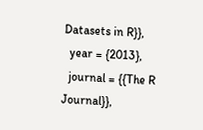Datasets in R}},
  year = {2013},
  journal = {{The R Journal}},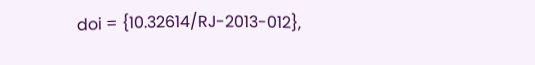doi = {10.32614/RJ-2013-012},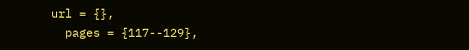url = {},
  pages = {117--129},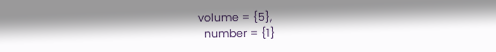volume = {5},
  number = {1}